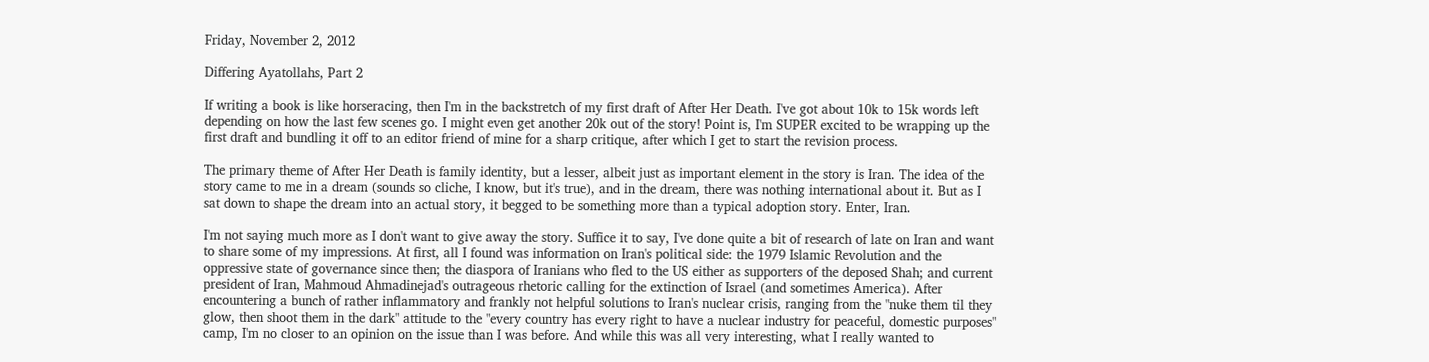Friday, November 2, 2012

Differing Ayatollahs, Part 2

If writing a book is like horseracing, then I'm in the backstretch of my first draft of After Her Death. I've got about 10k to 15k words left depending on how the last few scenes go. I might even get another 20k out of the story! Point is, I'm SUPER excited to be wrapping up the first draft and bundling it off to an editor friend of mine for a sharp critique, after which I get to start the revision process.

The primary theme of After Her Death is family identity, but a lesser, albeit just as important element in the story is Iran. The idea of the story came to me in a dream (sounds so cliche, I know, but it's true), and in the dream, there was nothing international about it. But as I sat down to shape the dream into an actual story, it begged to be something more than a typical adoption story. Enter, Iran.

I'm not saying much more as I don't want to give away the story. Suffice it to say, I've done quite a bit of research of late on Iran and want to share some of my impressions. At first, all I found was information on Iran's political side: the 1979 Islamic Revolution and the oppressive state of governance since then; the diaspora of Iranians who fled to the US either as supporters of the deposed Shah; and current president of Iran, Mahmoud Ahmadinejad's outrageous rhetoric calling for the extinction of Israel (and sometimes America). After encountering a bunch of rather inflammatory and frankly not helpful solutions to Iran's nuclear crisis, ranging from the "nuke them til they glow, then shoot them in the dark" attitude to the "every country has every right to have a nuclear industry for peaceful, domestic purposes" camp, I'm no closer to an opinion on the issue than I was before. And while this was all very interesting, what I really wanted to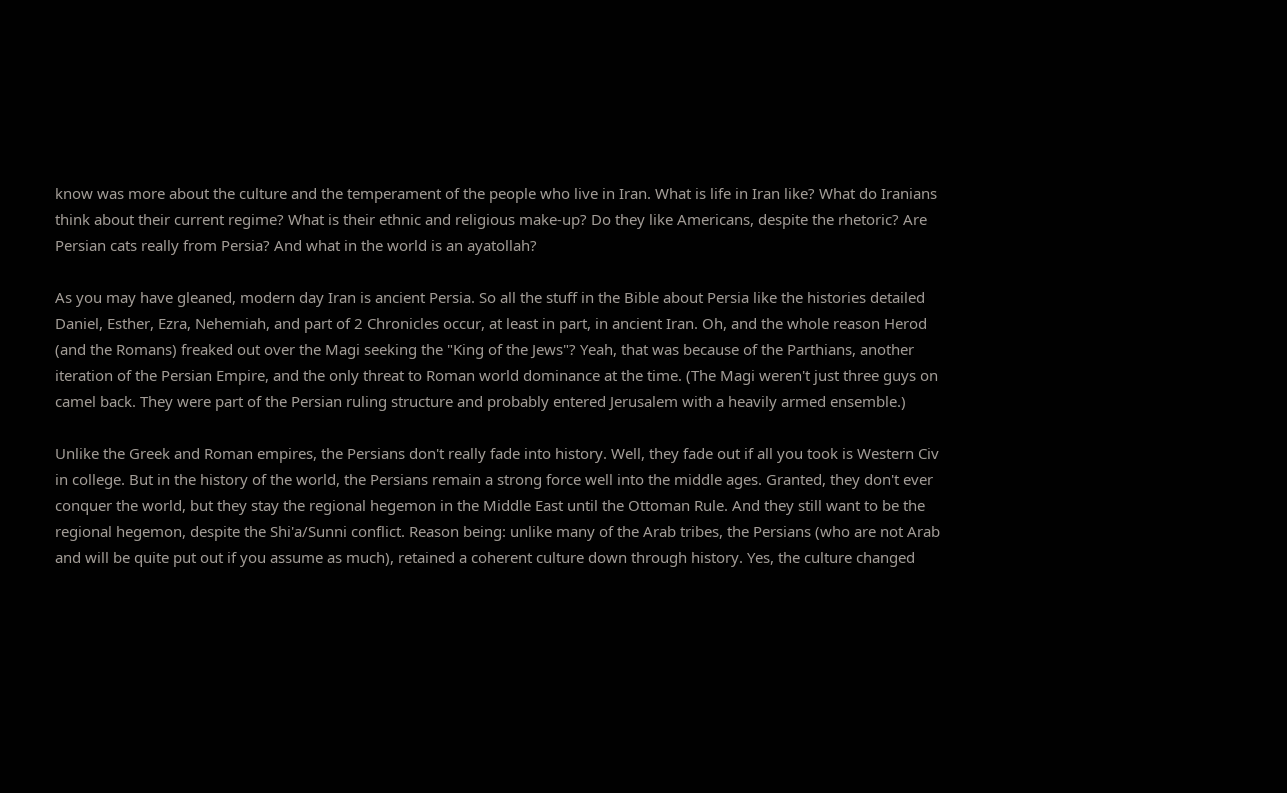know was more about the culture and the temperament of the people who live in Iran. What is life in Iran like? What do Iranians think about their current regime? What is their ethnic and religious make-up? Do they like Americans, despite the rhetoric? Are Persian cats really from Persia? And what in the world is an ayatollah?

As you may have gleaned, modern day Iran is ancient Persia. So all the stuff in the Bible about Persia like the histories detailed Daniel, Esther, Ezra, Nehemiah, and part of 2 Chronicles occur, at least in part, in ancient Iran. Oh, and the whole reason Herod (and the Romans) freaked out over the Magi seeking the "King of the Jews"? Yeah, that was because of the Parthians, another iteration of the Persian Empire, and the only threat to Roman world dominance at the time. (The Magi weren't just three guys on camel back. They were part of the Persian ruling structure and probably entered Jerusalem with a heavily armed ensemble.)

Unlike the Greek and Roman empires, the Persians don't really fade into history. Well, they fade out if all you took is Western Civ in college. But in the history of the world, the Persians remain a strong force well into the middle ages. Granted, they don't ever conquer the world, but they stay the regional hegemon in the Middle East until the Ottoman Rule. And they still want to be the regional hegemon, despite the Shi'a/Sunni conflict. Reason being: unlike many of the Arab tribes, the Persians (who are not Arab and will be quite put out if you assume as much), retained a coherent culture down through history. Yes, the culture changed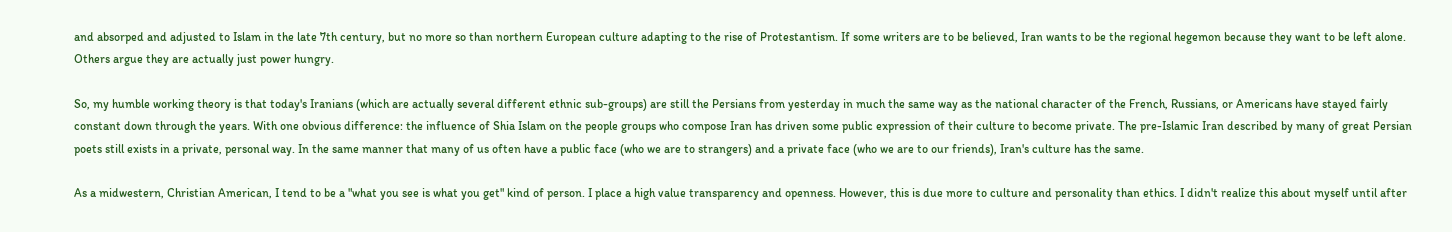and absorped and adjusted to Islam in the late 7th century, but no more so than northern European culture adapting to the rise of Protestantism. If some writers are to be believed, Iran wants to be the regional hegemon because they want to be left alone. Others argue they are actually just power hungry.

So, my humble working theory is that today's Iranians (which are actually several different ethnic sub-groups) are still the Persians from yesterday in much the same way as the national character of the French, Russians, or Americans have stayed fairly constant down through the years. With one obvious difference: the influence of Shia Islam on the people groups who compose Iran has driven some public expression of their culture to become private. The pre-Islamic Iran described by many of great Persian poets still exists in a private, personal way. In the same manner that many of us often have a public face (who we are to strangers) and a private face (who we are to our friends), Iran's culture has the same.

As a midwestern, Christian American, I tend to be a "what you see is what you get" kind of person. I place a high value transparency and openness. However, this is due more to culture and personality than ethics. I didn't realize this about myself until after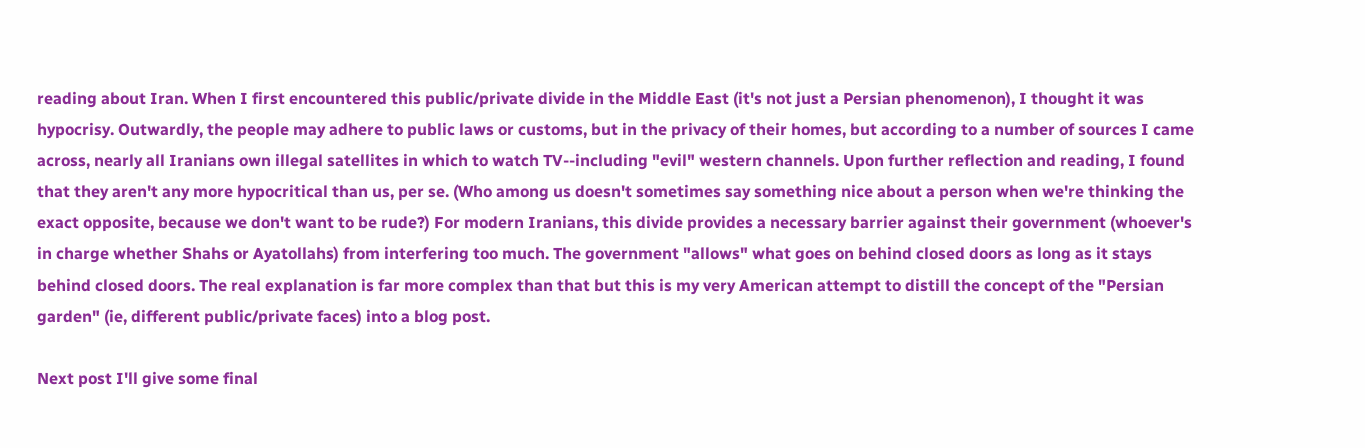reading about Iran. When I first encountered this public/private divide in the Middle East (it's not just a Persian phenomenon), I thought it was hypocrisy. Outwardly, the people may adhere to public laws or customs, but in the privacy of their homes, but according to a number of sources I came across, nearly all Iranians own illegal satellites in which to watch TV--including "evil" western channels. Upon further reflection and reading, I found that they aren't any more hypocritical than us, per se. (Who among us doesn't sometimes say something nice about a person when we're thinking the exact opposite, because we don't want to be rude?) For modern Iranians, this divide provides a necessary barrier against their government (whoever's in charge whether Shahs or Ayatollahs) from interfering too much. The government "allows" what goes on behind closed doors as long as it stays behind closed doors. The real explanation is far more complex than that but this is my very American attempt to distill the concept of the "Persian garden" (ie, different public/private faces) into a blog post.

Next post I'll give some final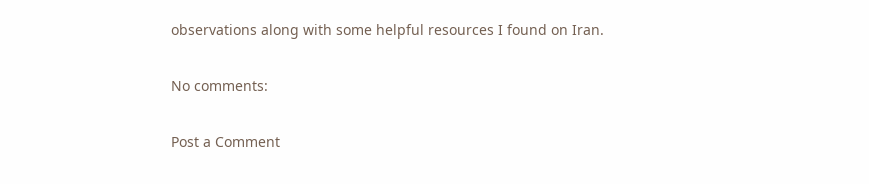observations along with some helpful resources I found on Iran.

No comments:

Post a Comment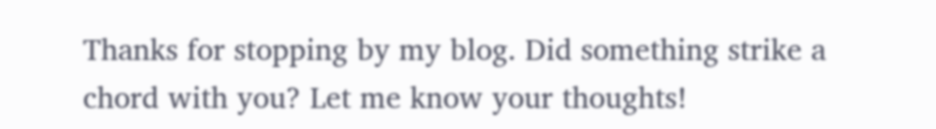Thanks for stopping by my blog. Did something strike a chord with you? Let me know your thoughts!